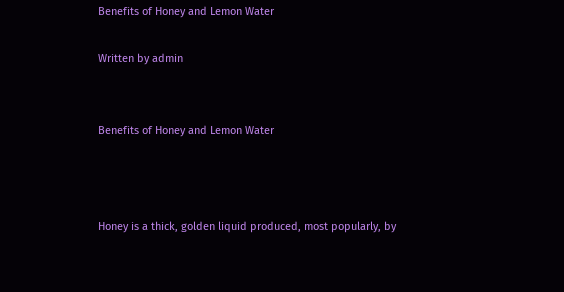Benefits of Honey and Lemon Water

Written by admin


Benefits of Honey and Lemon Water



Honey is a thick, golden liquid produced, most popularly, by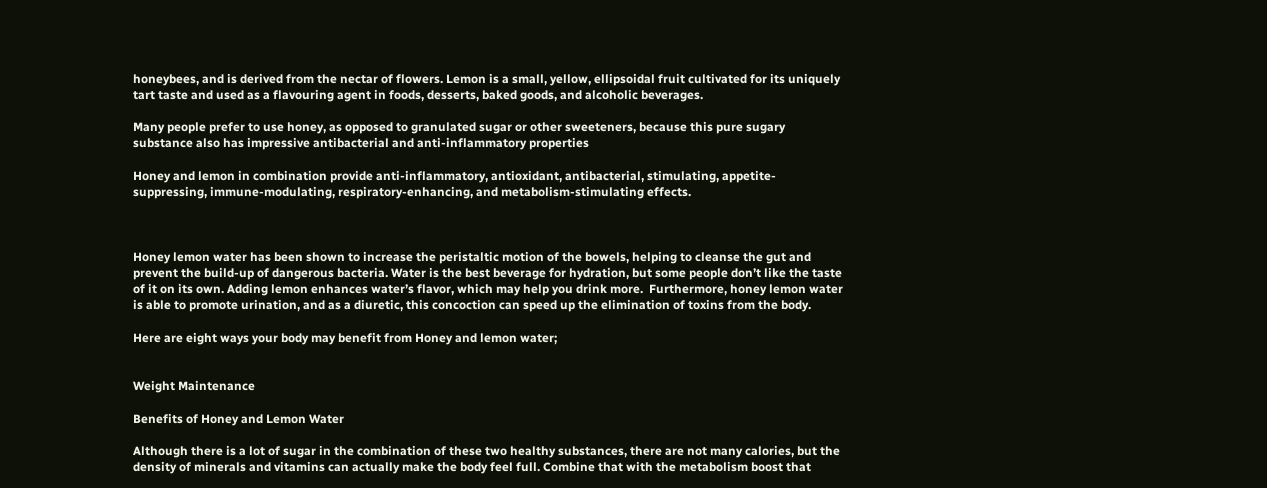honeybees, and is derived from the nectar of flowers. Lemon is a small, yellow, ellipsoidal fruit cultivated for its uniquely tart taste and used as a flavouring agent in foods, desserts, baked goods, and alcoholic beverages.

Many people prefer to use honey, as opposed to granulated sugar or other sweeteners, because this pure sugary substance also has impressive antibacterial and anti-inflammatory properties

Honey and lemon in combination provide anti-inflammatory, antioxidant, antibacterial, stimulating, appetite-suppressing, immune-modulating, respiratory-enhancing, and metabolism-stimulating effects.



Honey lemon water has been shown to increase the peristaltic motion of the bowels, helping to cleanse the gut and prevent the build-up of dangerous bacteria. Water is the best beverage for hydration, but some people don’t like the taste of it on its own. Adding lemon enhances water’s flavor, which may help you drink more.  Furthermore, honey lemon water is able to promote urination, and as a diuretic, this concoction can speed up the elimination of toxins from the body.

Here are eight ways your body may benefit from Honey and lemon water;


Weight Maintenance

Benefits of Honey and Lemon Water

Although there is a lot of sugar in the combination of these two healthy substances, there are not many calories, but the density of minerals and vitamins can actually make the body feel full. Combine that with the metabolism boost that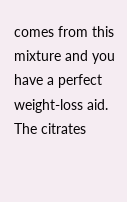comes from this mixture and you have a perfect weight-loss aid. The citrates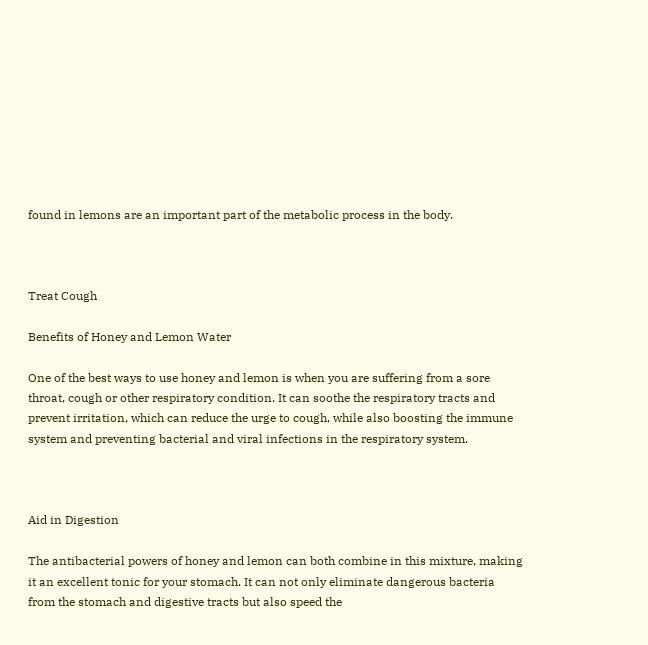found in lemons are an important part of the metabolic process in the body.



Treat Cough

Benefits of Honey and Lemon Water

One of the best ways to use honey and lemon is when you are suffering from a sore throat, cough or other respiratory condition. It can soothe the respiratory tracts and prevent irritation, which can reduce the urge to cough, while also boosting the immune system and preventing bacterial and viral infections in the respiratory system.



Aid in Digestion

The antibacterial powers of honey and lemon can both combine in this mixture, making it an excellent tonic for your stomach. It can not only eliminate dangerous bacteria from the stomach and digestive tracts but also speed the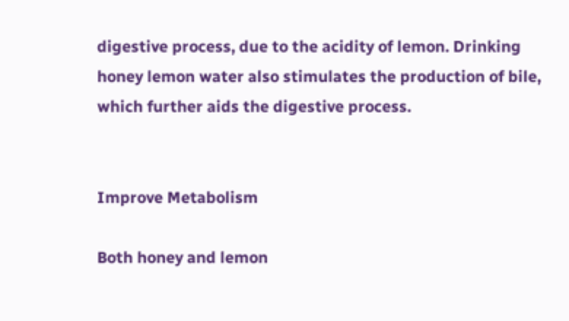digestive process, due to the acidity of lemon. Drinking honey lemon water also stimulates the production of bile, which further aids the digestive process.


Improve Metabolism

Both honey and lemon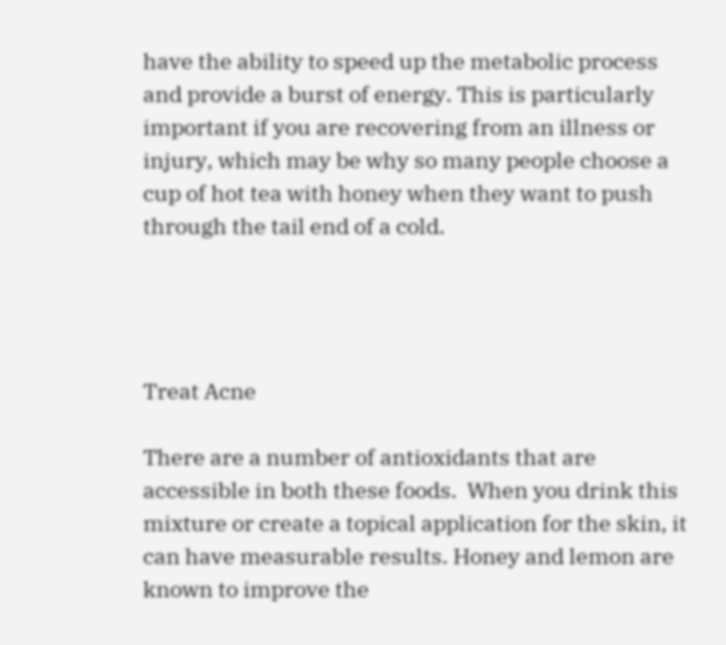have the ability to speed up the metabolic process and provide a burst of energy. This is particularly important if you are recovering from an illness or injury, which may be why so many people choose a cup of hot tea with honey when they want to push through the tail end of a cold.




Treat Acne

There are a number of antioxidants that are accessible in both these foods.  When you drink this mixture or create a topical application for the skin, it can have measurable results. Honey and lemon are known to improve the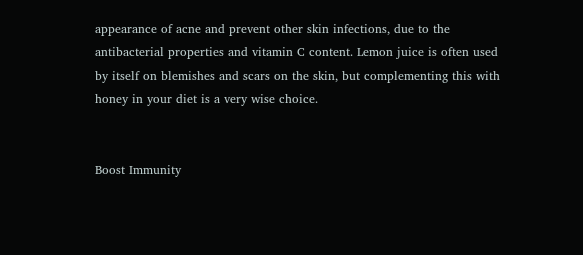appearance of acne and prevent other skin infections, due to the antibacterial properties and vitamin C content. Lemon juice is often used by itself on blemishes and scars on the skin, but complementing this with honey in your diet is a very wise choice.


Boost Immunity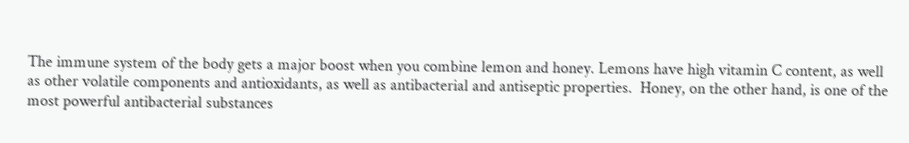The immune system of the body gets a major boost when you combine lemon and honey. Lemons have high vitamin C content, as well as other volatile components and antioxidants, as well as antibacterial and antiseptic properties.  Honey, on the other hand, is one of the most powerful antibacterial substances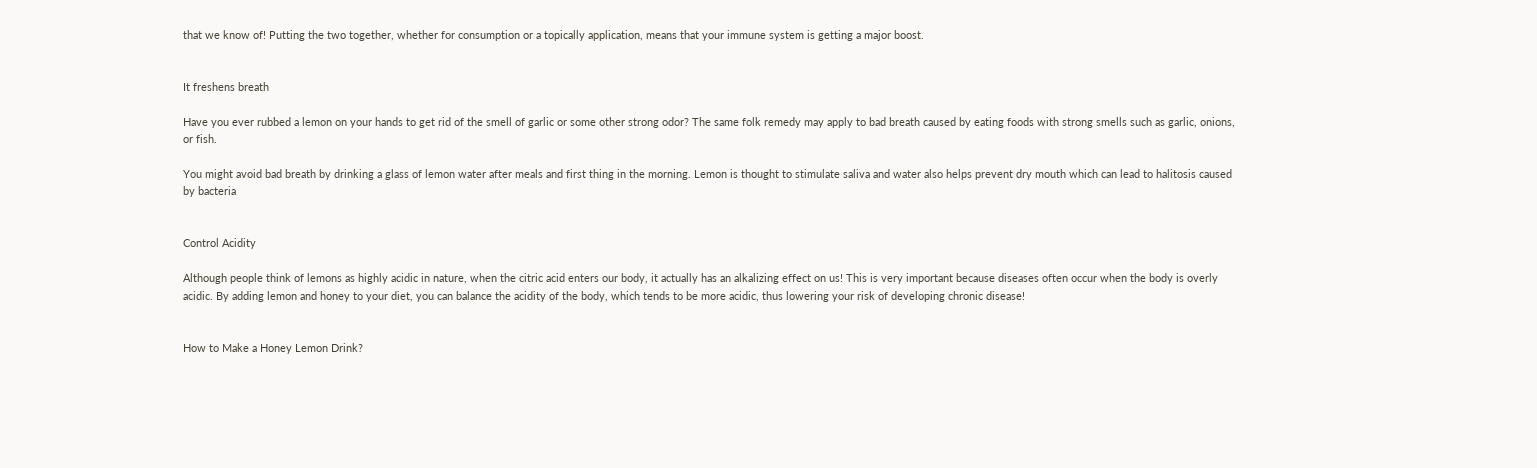that we know of! Putting the two together, whether for consumption or a topically application, means that your immune system is getting a major boost.


It freshens breath

Have you ever rubbed a lemon on your hands to get rid of the smell of garlic or some other strong odor? The same folk remedy may apply to bad breath caused by eating foods with strong smells such as garlic, onions, or fish.

You might avoid bad breath by drinking a glass of lemon water after meals and first thing in the morning. Lemon is thought to stimulate saliva and water also helps prevent dry mouth which can lead to halitosis caused by bacteria


Control Acidity

Although people think of lemons as highly acidic in nature, when the citric acid enters our body, it actually has an alkalizing effect on us! This is very important because diseases often occur when the body is overly acidic. By adding lemon and honey to your diet, you can balance the acidity of the body, which tends to be more acidic, thus lowering your risk of developing chronic disease!


How to Make a Honey Lemon Drink?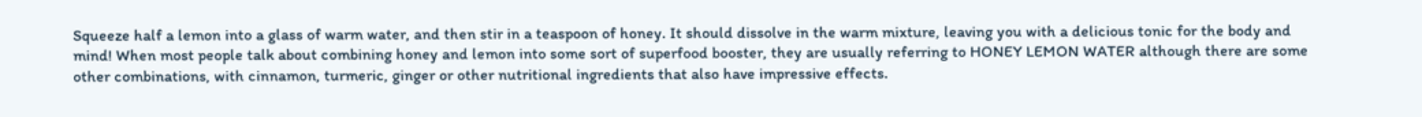Squeeze half a lemon into a glass of warm water, and then stir in a teaspoon of honey. It should dissolve in the warm mixture, leaving you with a delicious tonic for the body and mind! When most people talk about combining honey and lemon into some sort of superfood booster, they are usually referring to HONEY LEMON WATER although there are some other combinations, with cinnamon, turmeric, ginger or other nutritional ingredients that also have impressive effects.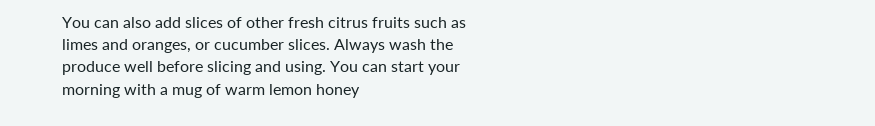You can also add slices of other fresh citrus fruits such as limes and oranges, or cucumber slices. Always wash the produce well before slicing and using. You can start your morning with a mug of warm lemon honey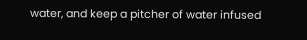water, and keep a pitcher of water infused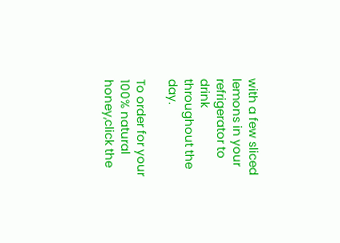with a few sliced lemons in your refrigerator to drink throughout the day.

To order for your 100% natural honey,click the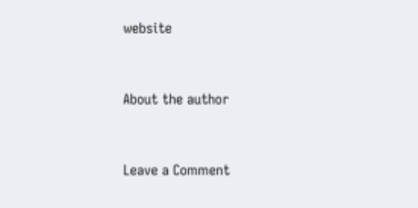website


About the author


Leave a Comment